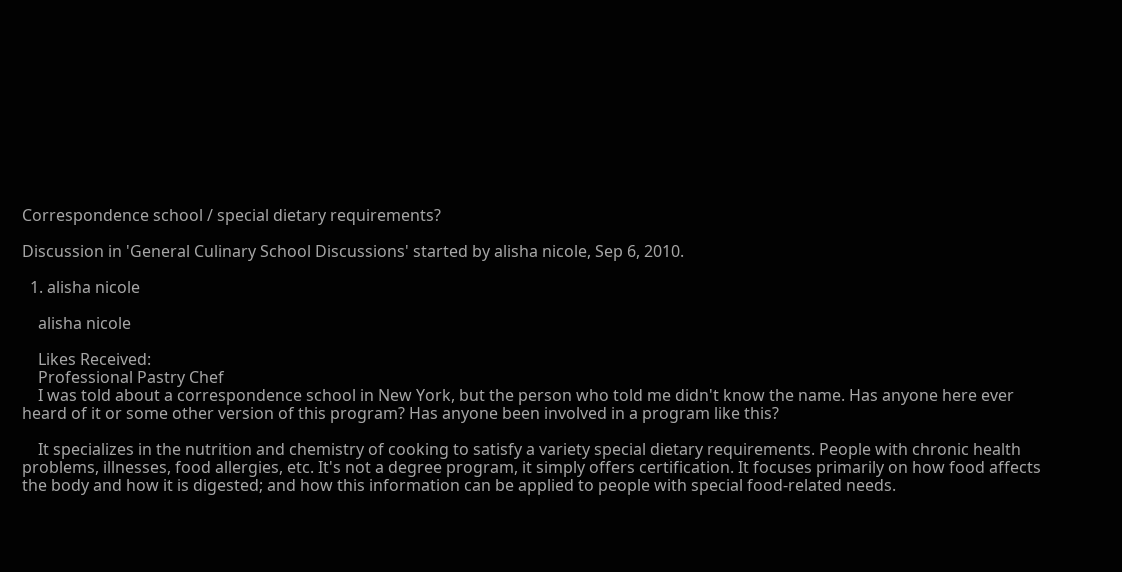Correspondence school / special dietary requirements?

Discussion in 'General Culinary School Discussions' started by alisha nicole, Sep 6, 2010.

  1. alisha nicole

    alisha nicole

    Likes Received:
    Professional Pastry Chef
    I was told about a correspondence school in New York, but the person who told me didn't know the name. Has anyone here ever heard of it or some other version of this program? Has anyone been involved in a program like this?

    It specializes in the nutrition and chemistry of cooking to satisfy a variety special dietary requirements. People with chronic health problems, illnesses, food allergies, etc. It's not a degree program, it simply offers certification. It focuses primarily on how food affects the body and how it is digested; and how this information can be applied to people with special food-related needs.